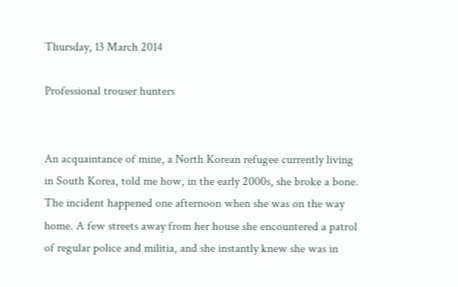Thursday, 13 March 2014

Professional trouser hunters


An acquaintance of mine, a North Korean refugee currently living in South Korea, told me how, in the early 2000s, she broke a bone. The incident happened one afternoon when she was on the way home. A few streets away from her house she encountered a patrol of regular police and militia, and she instantly knew she was in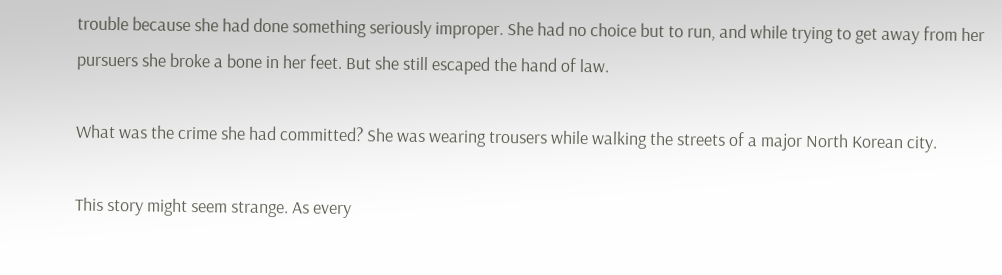trouble because she had done something seriously improper. She had no choice but to run, and while trying to get away from her pursuers she broke a bone in her feet. But she still escaped the hand of law.

What was the crime she had committed? She was wearing trousers while walking the streets of a major North Korean city.

This story might seem strange. As every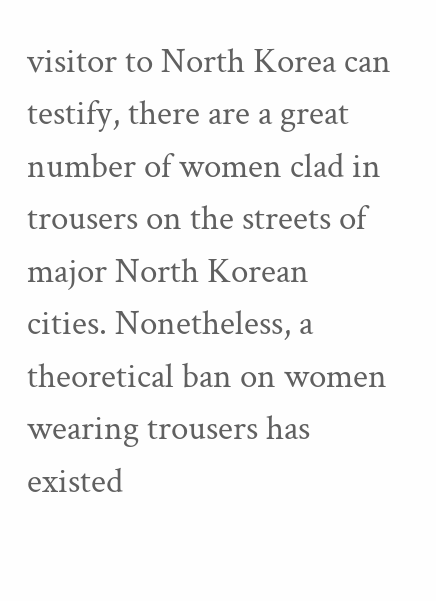visitor to North Korea can testify, there are a great number of women clad in trousers on the streets of major North Korean cities. Nonetheless, a theoretical ban on women wearing trousers has existed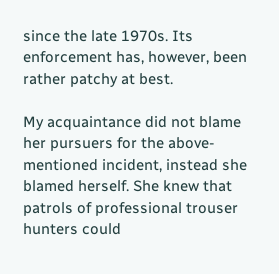since the late 1970s. Its enforcement has, however, been rather patchy at best.

My acquaintance did not blame her pursuers for the above-mentioned incident, instead she blamed herself. She knew that patrols of professional trouser hunters could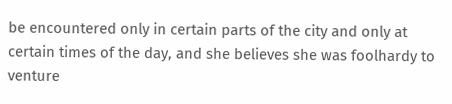be encountered only in certain parts of the city and only at certain times of the day, and she believes she was foolhardy to venture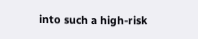into such a high-risk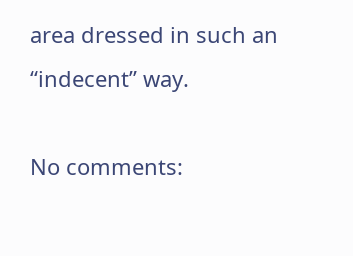area dressed in such an “indecent” way.

No comments: